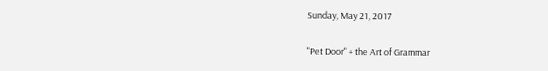Sunday, May 21, 2017

"Pet Door" + the Art of Grammar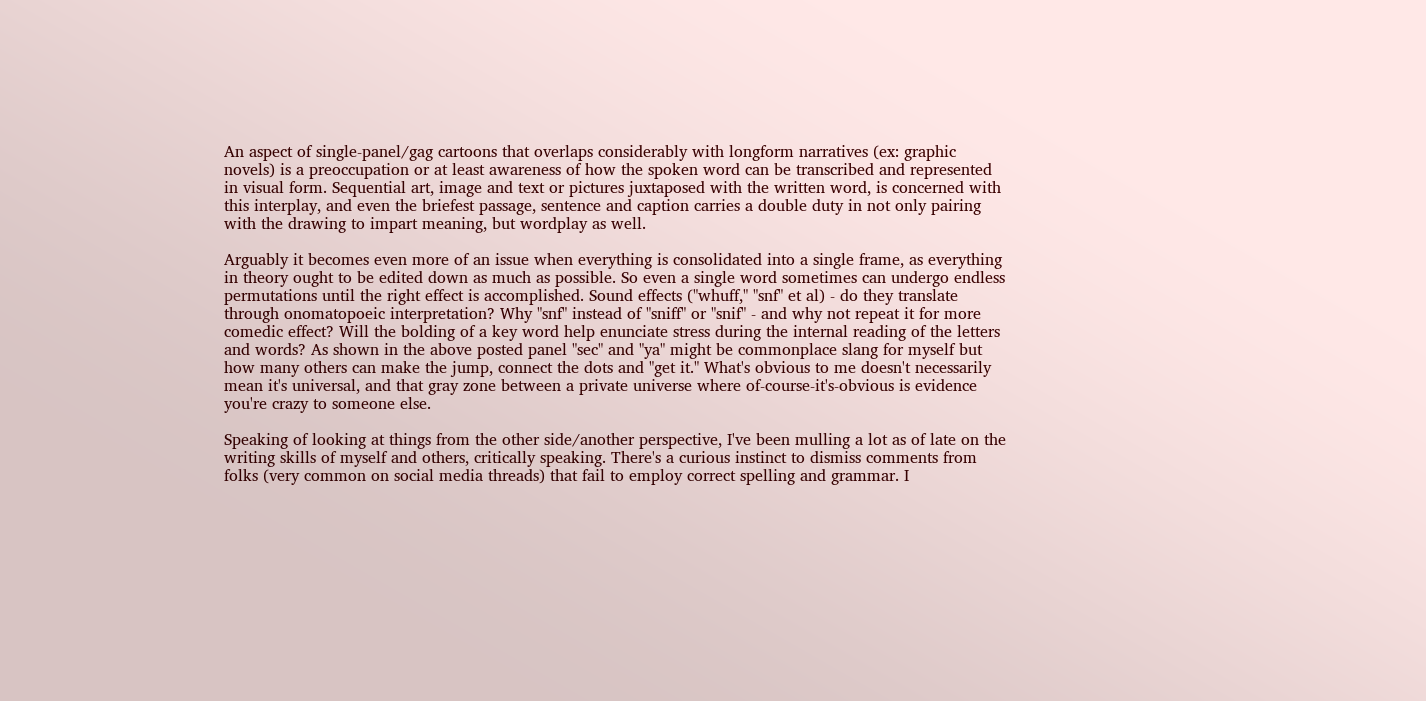An aspect of single-panel/gag cartoons that overlaps considerably with longform narratives (ex: graphic novels) is a preoccupation or at least awareness of how the spoken word can be transcribed and represented in visual form. Sequential art, image and text or pictures juxtaposed with the written word, is concerned with this interplay, and even the briefest passage, sentence and caption carries a double duty in not only pairing with the drawing to impart meaning, but wordplay as well.

Arguably it becomes even more of an issue when everything is consolidated into a single frame, as everything in theory ought to be edited down as much as possible. So even a single word sometimes can undergo endless permutations until the right effect is accomplished. Sound effects ("whuff," "snf" et al) - do they translate through onomatopoeic interpretation? Why "snf" instead of "sniff" or "snif" - and why not repeat it for more comedic effect? Will the bolding of a key word help enunciate stress during the internal reading of the letters and words? As shown in the above posted panel "sec" and "ya" might be commonplace slang for myself but how many others can make the jump, connect the dots and "get it." What's obvious to me doesn't necessarily mean it's universal, and that gray zone between a private universe where of-course-it's-obvious is evidence you're crazy to someone else.

Speaking of looking at things from the other side/another perspective, I've been mulling a lot as of late on the writing skills of myself and others, critically speaking. There's a curious instinct to dismiss comments from folks (very common on social media threads) that fail to employ correct spelling and grammar. I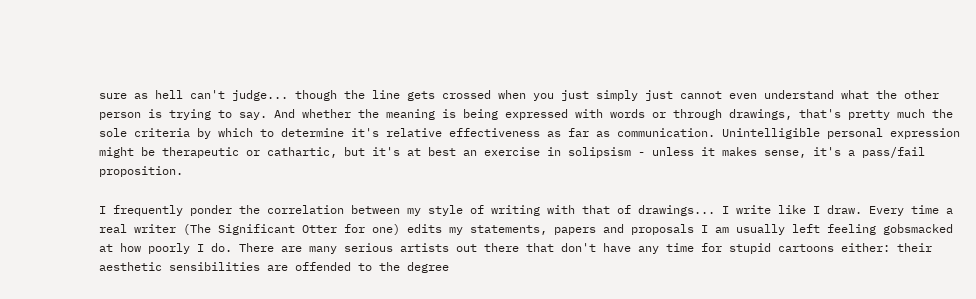sure as hell can't judge... though the line gets crossed when you just simply just cannot even understand what the other person is trying to say. And whether the meaning is being expressed with words or through drawings, that's pretty much the sole criteria by which to determine it's relative effectiveness as far as communication. Unintelligible personal expression might be therapeutic or cathartic, but it's at best an exercise in solipsism - unless it makes sense, it's a pass/fail proposition.

I frequently ponder the correlation between my style of writing with that of drawings... I write like I draw. Every time a real writer (The Significant Otter for one) edits my statements, papers and proposals I am usually left feeling gobsmacked at how poorly I do. There are many serious artists out there that don't have any time for stupid cartoons either: their aesthetic sensibilities are offended to the degree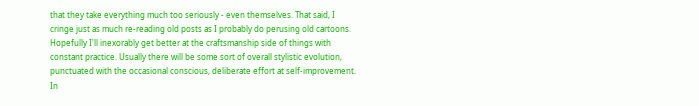that they take everything much too seriously - even themselves. That said, I cringe just as much re-reading old posts as I probably do perusing old cartoons. Hopefully I'll inexorably get better at the craftsmanship side of things with constant practice. Usually there will be some sort of overall stylistic evolution, punctuated with the occasional conscious, deliberate effort at self-improvement. In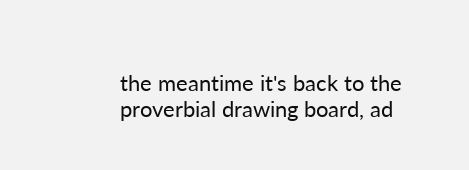the meantime it's back to the proverbial drawing board, ad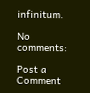infinitum.

No comments:

Post a Comment